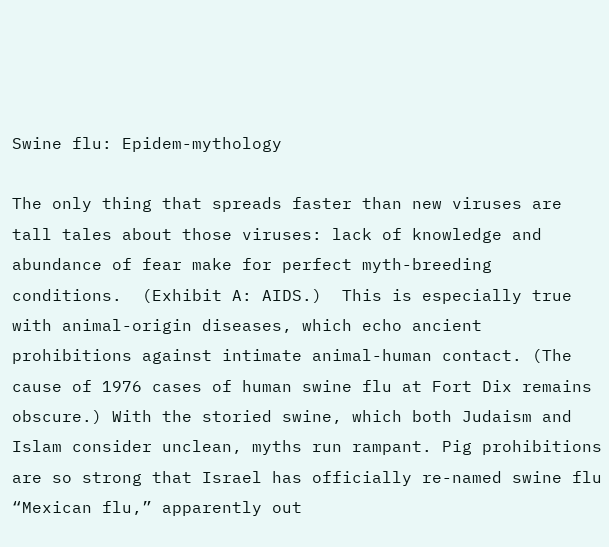Swine flu: Epidem-mythology

The only thing that spreads faster than new viruses are tall tales about those viruses: lack of knowledge and abundance of fear make for perfect myth-breeding conditions.  (Exhibit A: AIDS.)  This is especially true with animal-origin diseases, which echo ancient prohibitions against intimate animal-human contact. (The cause of 1976 cases of human swine flu at Fort Dix remains obscure.) With the storied swine, which both Judaism and Islam consider unclean, myths run rampant. Pig prohibitions are so strong that Israel has officially re-named swine flu “Mexican flu,” apparently out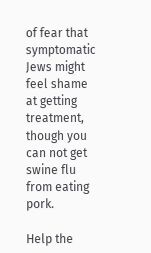of fear that symptomatic Jews might feel shame at getting treatment, though you can not get swine flu from eating pork.

Help the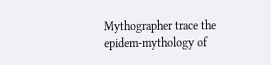Mythographer trace the epidem-mythology of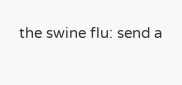the swine flu: send a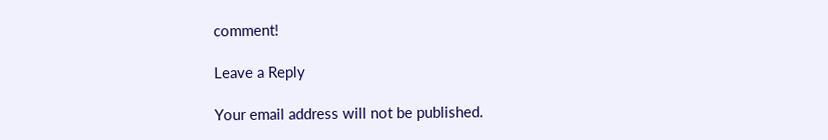comment!

Leave a Reply

Your email address will not be published.